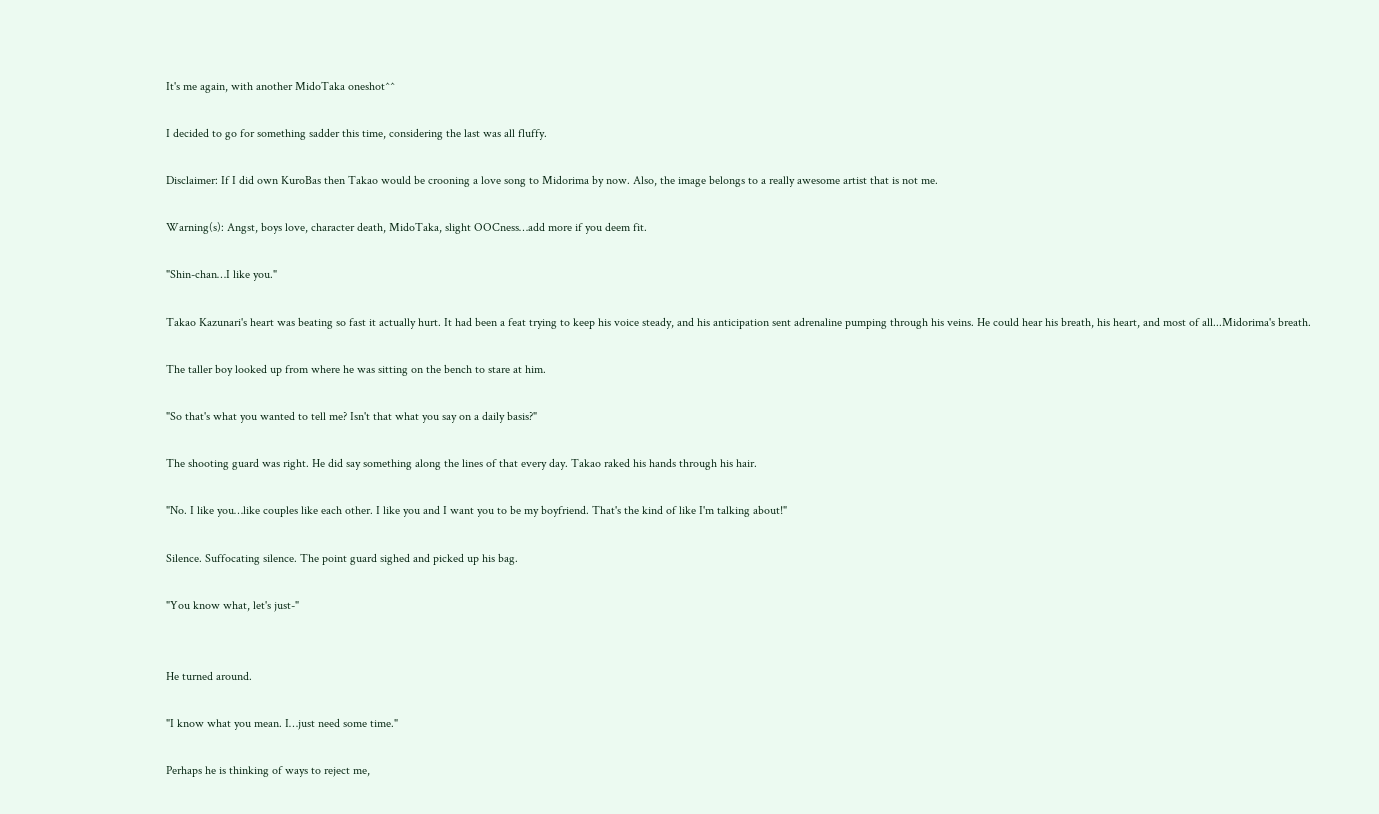It's me again, with another MidoTaka oneshot^^

I decided to go for something sadder this time, considering the last was all fluffy.

Disclaimer: If I did own KuroBas then Takao would be crooning a love song to Midorima by now. Also, the image belongs to a really awesome artist that is not me.

Warning(s): Angst, boys love, character death, MidoTaka, slight OOCness…add more if you deem fit.

"Shin-chan…I like you."

Takao Kazunari's heart was beating so fast it actually hurt. It had been a feat trying to keep his voice steady, and his anticipation sent adrenaline pumping through his veins. He could hear his breath, his heart, and most of all...Midorima's breath.

The taller boy looked up from where he was sitting on the bench to stare at him.

"So that's what you wanted to tell me? Isn't that what you say on a daily basis?"

The shooting guard was right. He did say something along the lines of that every day. Takao raked his hands through his hair.

"No. I like you…like couples like each other. I like you and I want you to be my boyfriend. That's the kind of like I'm talking about!"

Silence. Suffocating silence. The point guard sighed and picked up his bag.

"You know what, let's just-"


He turned around.

"I know what you mean. I…just need some time."

Perhaps he is thinking of ways to reject me,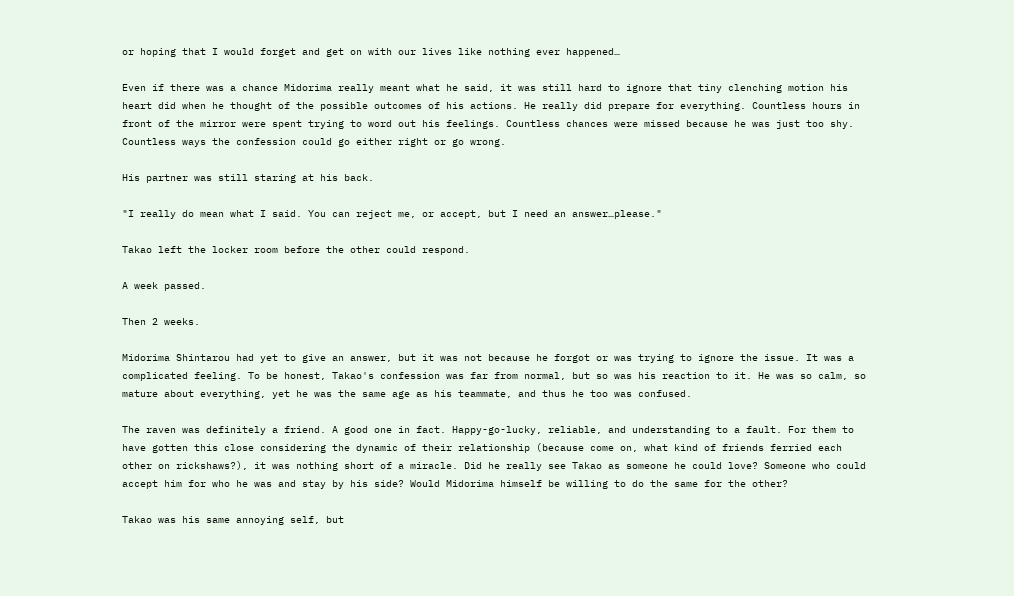or hoping that I would forget and get on with our lives like nothing ever happened…

Even if there was a chance Midorima really meant what he said, it was still hard to ignore that tiny clenching motion his heart did when he thought of the possible outcomes of his actions. He really did prepare for everything. Countless hours in front of the mirror were spent trying to word out his feelings. Countless chances were missed because he was just too shy. Countless ways the confession could go either right or go wrong.

His partner was still staring at his back.

"I really do mean what I said. You can reject me, or accept, but I need an answer…please."

Takao left the locker room before the other could respond.

A week passed.

Then 2 weeks.

Midorima Shintarou had yet to give an answer, but it was not because he forgot or was trying to ignore the issue. It was a complicated feeling. To be honest, Takao's confession was far from normal, but so was his reaction to it. He was so calm, so mature about everything, yet he was the same age as his teammate, and thus he too was confused.

The raven was definitely a friend. A good one in fact. Happy-go-lucky, reliable, and understanding to a fault. For them to have gotten this close considering the dynamic of their relationship (because come on, what kind of friends ferried each other on rickshaws?), it was nothing short of a miracle. Did he really see Takao as someone he could love? Someone who could accept him for who he was and stay by his side? Would Midorima himself be willing to do the same for the other?

Takao was his same annoying self, but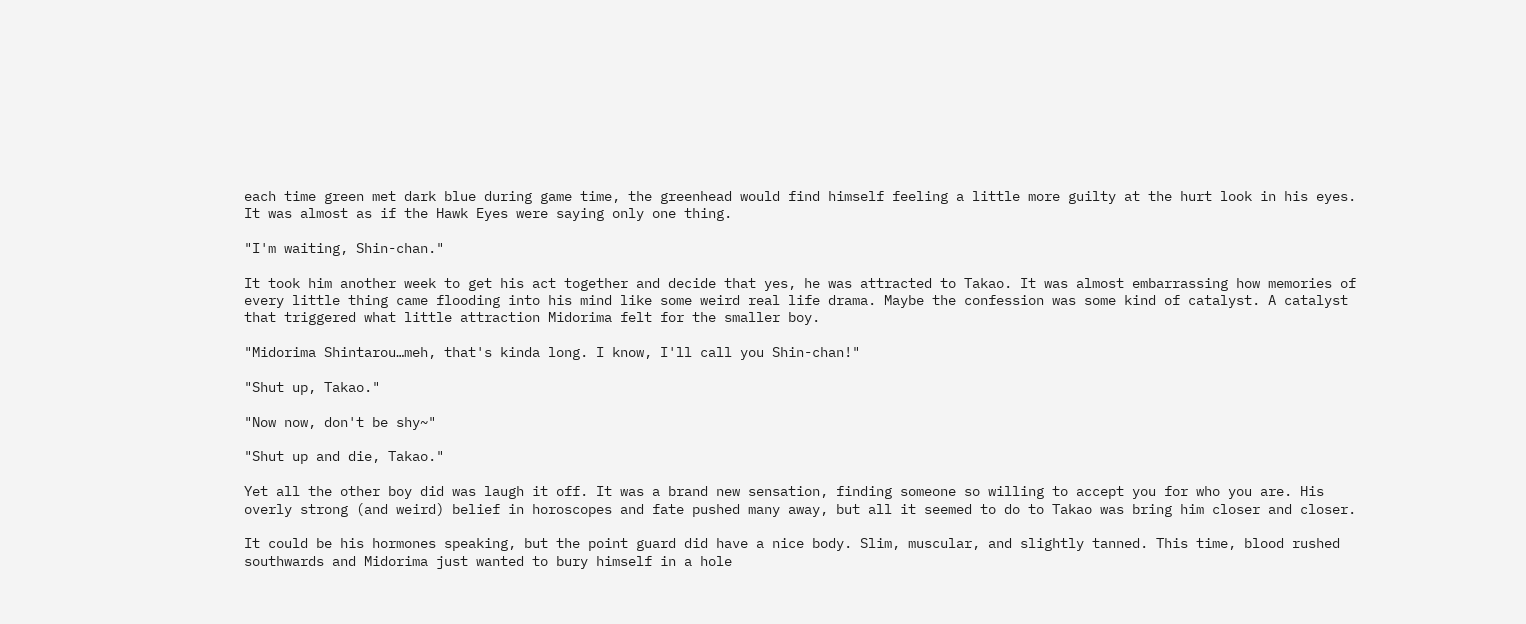each time green met dark blue during game time, the greenhead would find himself feeling a little more guilty at the hurt look in his eyes. It was almost as if the Hawk Eyes were saying only one thing.

"I'm waiting, Shin-chan."

It took him another week to get his act together and decide that yes, he was attracted to Takao. It was almost embarrassing how memories of every little thing came flooding into his mind like some weird real life drama. Maybe the confession was some kind of catalyst. A catalyst that triggered what little attraction Midorima felt for the smaller boy.

"Midorima Shintarou…meh, that's kinda long. I know, I'll call you Shin-chan!"

"Shut up, Takao."

"Now now, don't be shy~"

"Shut up and die, Takao."

Yet all the other boy did was laugh it off. It was a brand new sensation, finding someone so willing to accept you for who you are. His overly strong (and weird) belief in horoscopes and fate pushed many away, but all it seemed to do to Takao was bring him closer and closer.

It could be his hormones speaking, but the point guard did have a nice body. Slim, muscular, and slightly tanned. This time, blood rushed southwards and Midorima just wanted to bury himself in a hole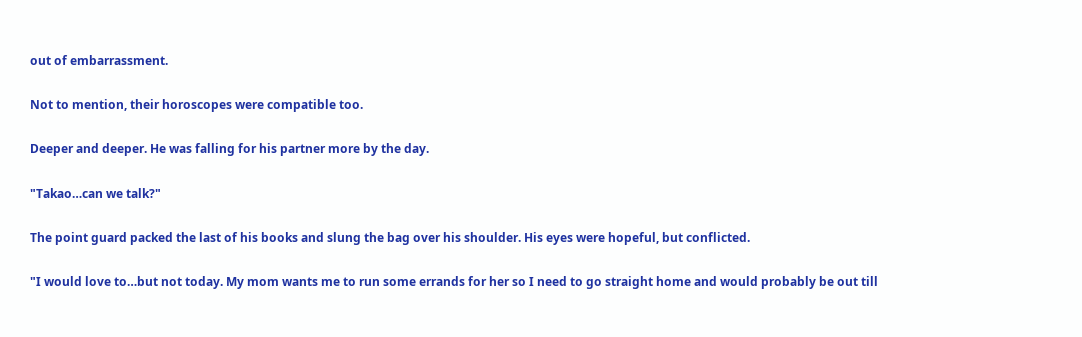out of embarrassment.

Not to mention, their horoscopes were compatible too.

Deeper and deeper. He was falling for his partner more by the day.

"Takao…can we talk?"

The point guard packed the last of his books and slung the bag over his shoulder. His eyes were hopeful, but conflicted.

"I would love to…but not today. My mom wants me to run some errands for her so I need to go straight home and would probably be out till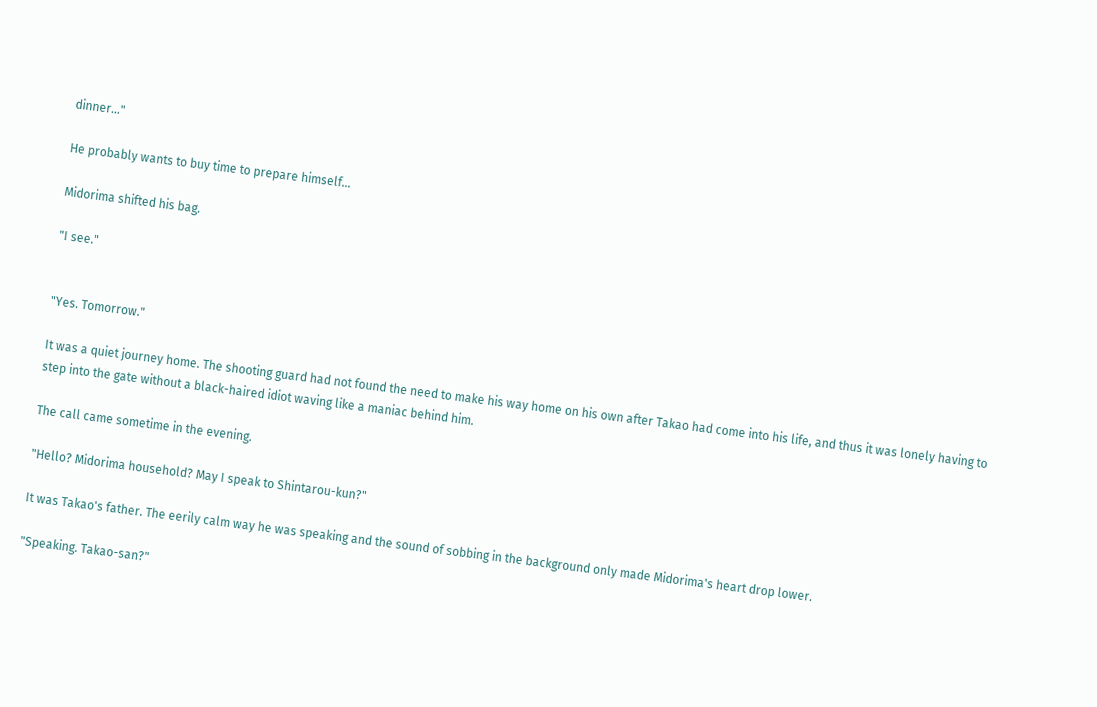dinner…"

He probably wants to buy time to prepare himself…

Midorima shifted his bag.

"I see."


"Yes. Tomorrow."

It was a quiet journey home. The shooting guard had not found the need to make his way home on his own after Takao had come into his life, and thus it was lonely having to step into the gate without a black-haired idiot waving like a maniac behind him.

The call came sometime in the evening.

"Hello? Midorima household? May I speak to Shintarou-kun?"

It was Takao's father. The eerily calm way he was speaking and the sound of sobbing in the background only made Midorima's heart drop lower.

"Speaking. Takao-san?"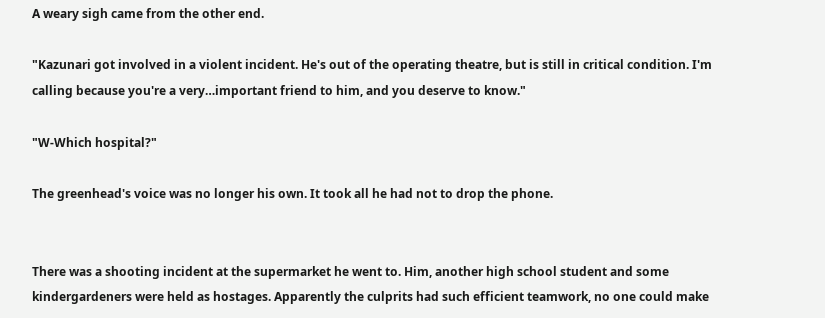A weary sigh came from the other end.

"Kazunari got involved in a violent incident. He's out of the operating theatre, but is still in critical condition. I'm calling because you're a very…important friend to him, and you deserve to know."

"W-Which hospital?"

The greenhead's voice was no longer his own. It took all he had not to drop the phone.


There was a shooting incident at the supermarket he went to. Him, another high school student and some kindergardeners were held as hostages. Apparently the culprits had such efficient teamwork, no one could make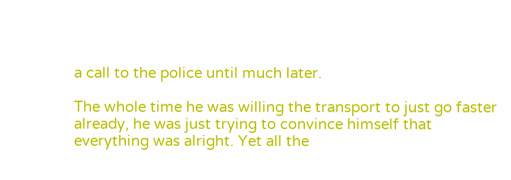a call to the police until much later.

The whole time he was willing the transport to just go faster already, he was just trying to convince himself that everything was alright. Yet all the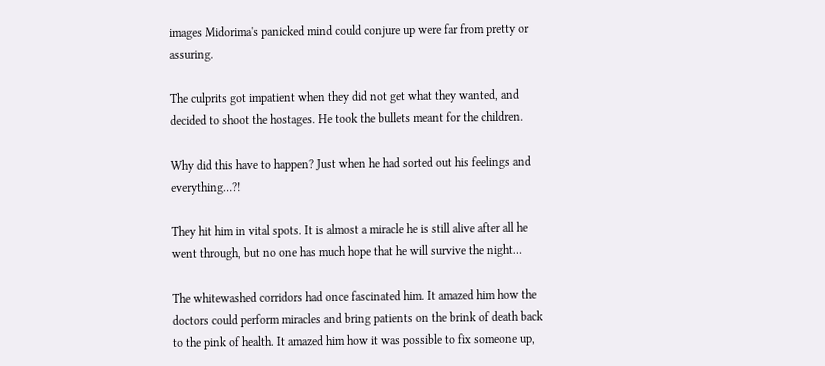images Midorima's panicked mind could conjure up were far from pretty or assuring.

The culprits got impatient when they did not get what they wanted, and decided to shoot the hostages. He took the bullets meant for the children.

Why did this have to happen? Just when he had sorted out his feelings and everything…?!

They hit him in vital spots. It is almost a miracle he is still alive after all he went through, but no one has much hope that he will survive the night…

The whitewashed corridors had once fascinated him. It amazed him how the doctors could perform miracles and bring patients on the brink of death back to the pink of health. It amazed him how it was possible to fix someone up,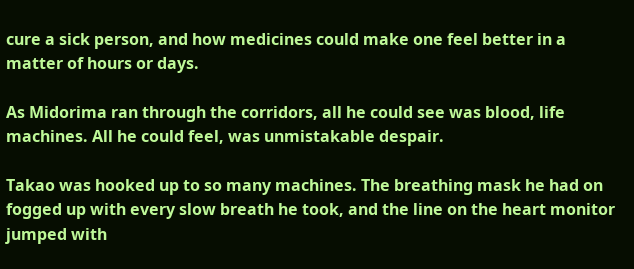cure a sick person, and how medicines could make one feel better in a matter of hours or days.

As Midorima ran through the corridors, all he could see was blood, life machines. All he could feel, was unmistakable despair.

Takao was hooked up to so many machines. The breathing mask he had on fogged up with every slow breath he took, and the line on the heart monitor jumped with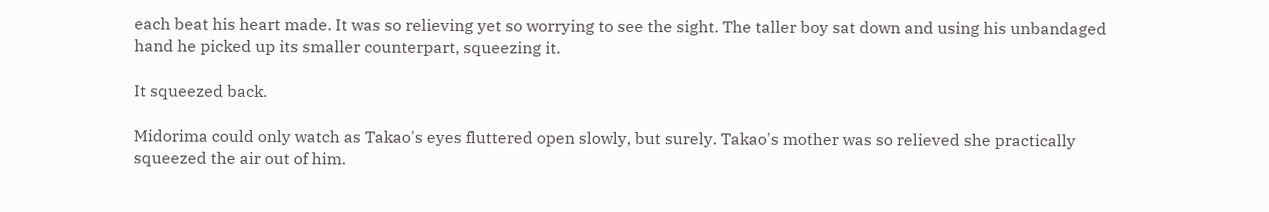each beat his heart made. It was so relieving yet so worrying to see the sight. The taller boy sat down and using his unbandaged hand he picked up its smaller counterpart, squeezing it.

It squeezed back.

Midorima could only watch as Takao's eyes fluttered open slowly, but surely. Takao's mother was so relieved she practically squeezed the air out of him.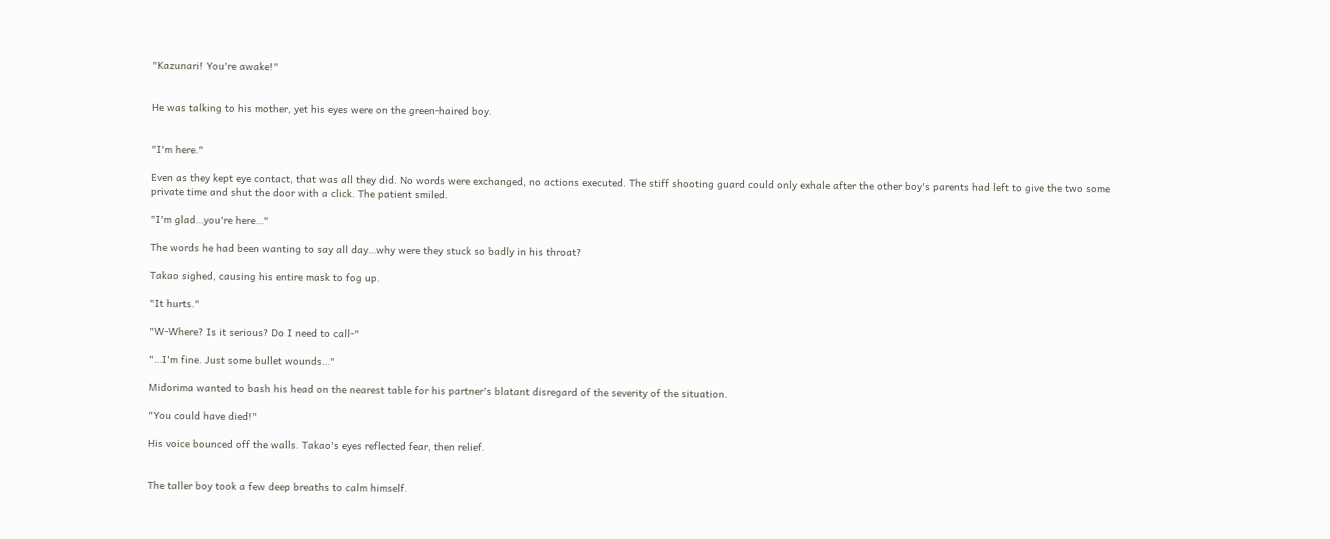"Kazunari! You're awake!"


He was talking to his mother, yet his eyes were on the green-haired boy.


"I'm here."

Even as they kept eye contact, that was all they did. No words were exchanged, no actions executed. The stiff shooting guard could only exhale after the other boy's parents had left to give the two some private time and shut the door with a click. The patient smiled.

"I'm glad…you're here…"

The words he had been wanting to say all day…why were they stuck so badly in his throat?

Takao sighed, causing his entire mask to fog up.

"It hurts."

"W-Where? Is it serious? Do I need to call-"

"…I'm fine. Just some bullet wounds…"

Midorima wanted to bash his head on the nearest table for his partner's blatant disregard of the severity of the situation.

"You could have died!"

His voice bounced off the walls. Takao's eyes reflected fear, then relief.


The taller boy took a few deep breaths to calm himself.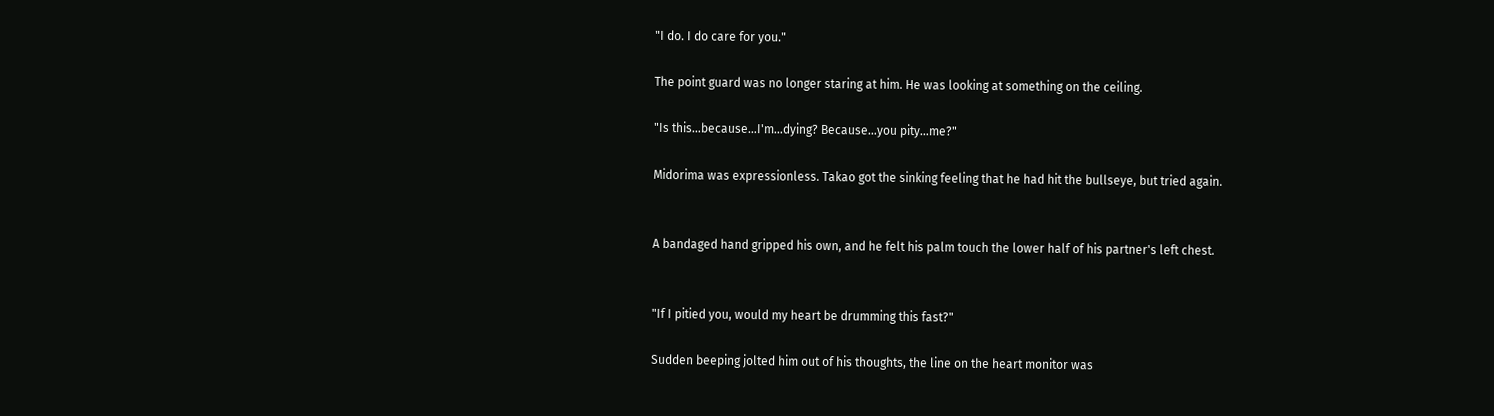"I do. I do care for you."

The point guard was no longer staring at him. He was looking at something on the ceiling.

"Is this…because…I'm…dying? Because…you pity…me?"

Midorima was expressionless. Takao got the sinking feeling that he had hit the bullseye, but tried again.


A bandaged hand gripped his own, and he felt his palm touch the lower half of his partner's left chest.


"If I pitied you, would my heart be drumming this fast?"

Sudden beeping jolted him out of his thoughts, the line on the heart monitor was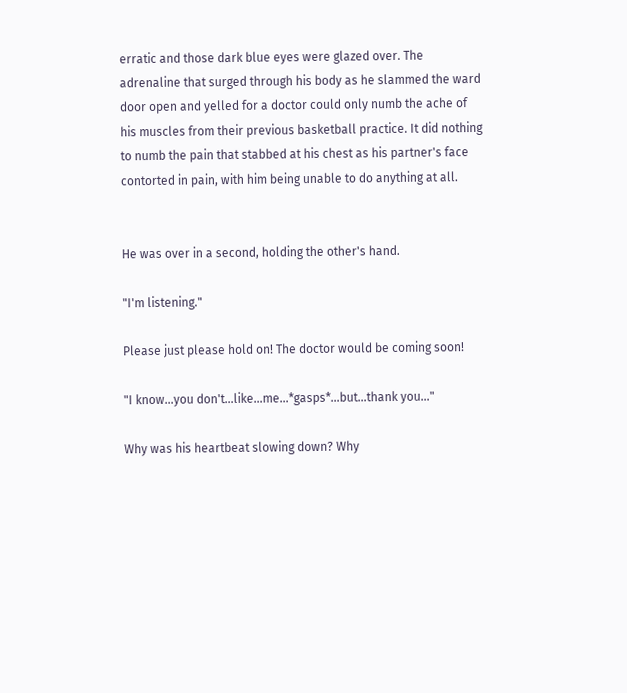erratic and those dark blue eyes were glazed over. The adrenaline that surged through his body as he slammed the ward door open and yelled for a doctor could only numb the ache of his muscles from their previous basketball practice. It did nothing to numb the pain that stabbed at his chest as his partner's face contorted in pain, with him being unable to do anything at all.


He was over in a second, holding the other's hand.

"I'm listening."

Please just please hold on! The doctor would be coming soon!

"I know…you don't…like…me…*gasps*…but…thank you…"

Why was his heartbeat slowing down? Why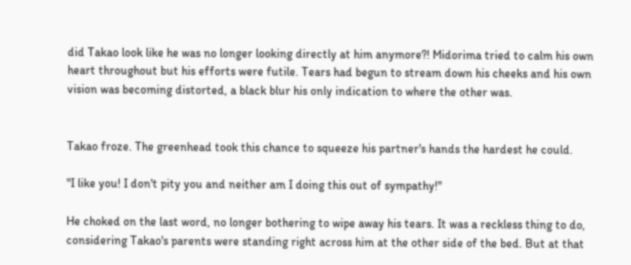did Takao look like he was no longer looking directly at him anymore?! Midorima tried to calm his own heart throughout but his efforts were futile. Tears had begun to stream down his cheeks and his own vision was becoming distorted, a black blur his only indication to where the other was.


Takao froze. The greenhead took this chance to squeeze his partner's hands the hardest he could.

"I like you! I don't pity you and neither am I doing this out of sympathy!"

He choked on the last word, no longer bothering to wipe away his tears. It was a reckless thing to do, considering Takao's parents were standing right across him at the other side of the bed. But at that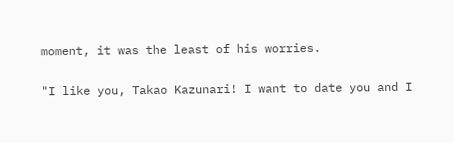moment, it was the least of his worries.

"I like you, Takao Kazunari! I want to date you and I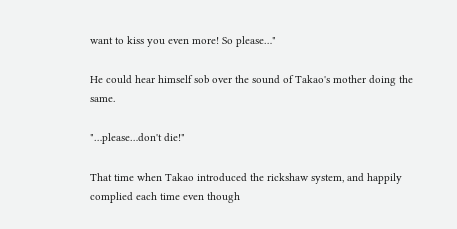want to kiss you even more! So please…"

He could hear himself sob over the sound of Takao's mother doing the same.

"…please…don't die!"

That time when Takao introduced the rickshaw system, and happily complied each time even though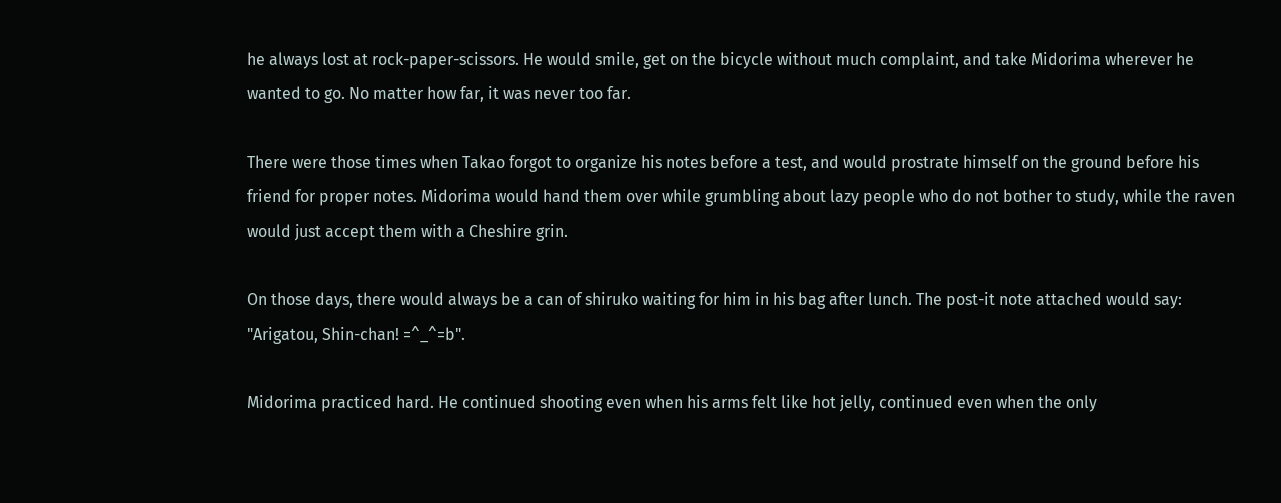he always lost at rock-paper-scissors. He would smile, get on the bicycle without much complaint, and take Midorima wherever he wanted to go. No matter how far, it was never too far.

There were those times when Takao forgot to organize his notes before a test, and would prostrate himself on the ground before his friend for proper notes. Midorima would hand them over while grumbling about lazy people who do not bother to study, while the raven would just accept them with a Cheshire grin.

On those days, there would always be a can of shiruko waiting for him in his bag after lunch. The post-it note attached would say: "Arigatou, Shin-chan! =^_^=b".

Midorima practiced hard. He continued shooting even when his arms felt like hot jelly, continued even when the only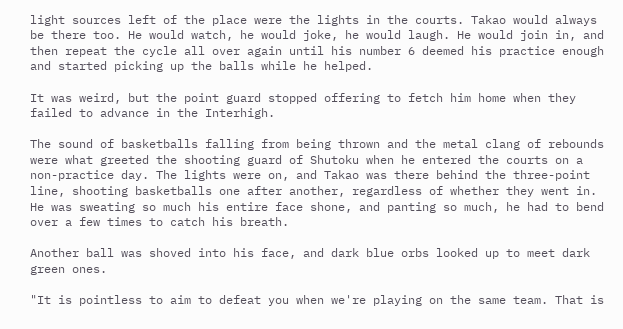light sources left of the place were the lights in the courts. Takao would always be there too. He would watch, he would joke, he would laugh. He would join in, and then repeat the cycle all over again until his number 6 deemed his practice enough and started picking up the balls while he helped.

It was weird, but the point guard stopped offering to fetch him home when they failed to advance in the Interhigh.

The sound of basketballs falling from being thrown and the metal clang of rebounds were what greeted the shooting guard of Shutoku when he entered the courts on a non-practice day. The lights were on, and Takao was there behind the three-point line, shooting basketballs one after another, regardless of whether they went in. He was sweating so much his entire face shone, and panting so much, he had to bend over a few times to catch his breath.

Another ball was shoved into his face, and dark blue orbs looked up to meet dark green ones.

"It is pointless to aim to defeat you when we're playing on the same team. That is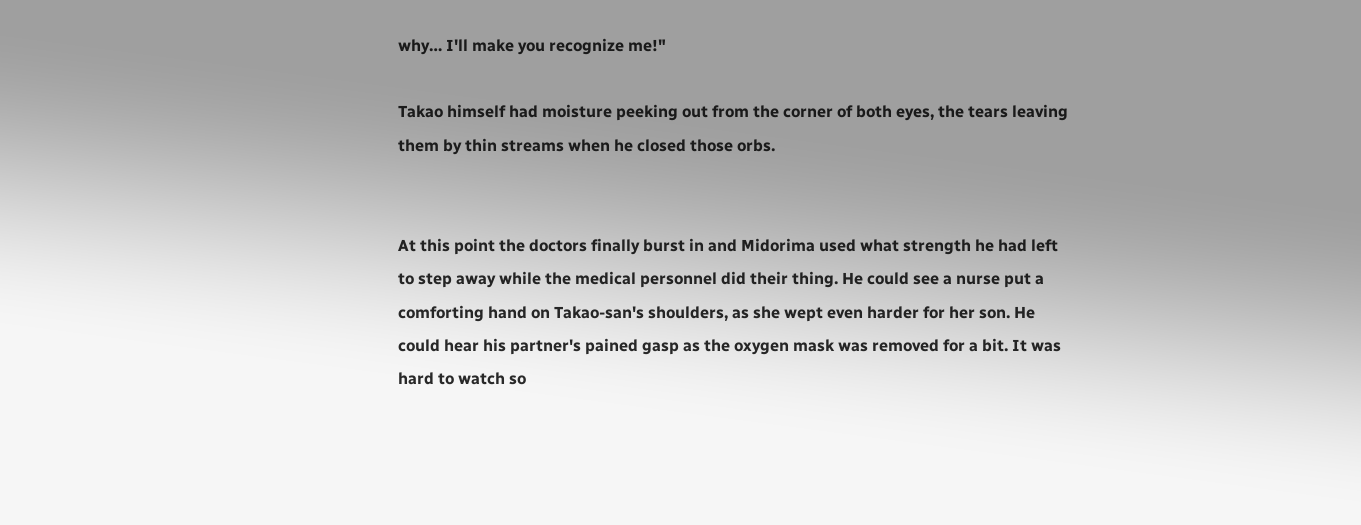why… I'll make you recognize me!"

Takao himself had moisture peeking out from the corner of both eyes, the tears leaving them by thin streams when he closed those orbs.


At this point the doctors finally burst in and Midorima used what strength he had left to step away while the medical personnel did their thing. He could see a nurse put a comforting hand on Takao-san's shoulders, as she wept even harder for her son. He could hear his partner's pained gasp as the oxygen mask was removed for a bit. It was hard to watch so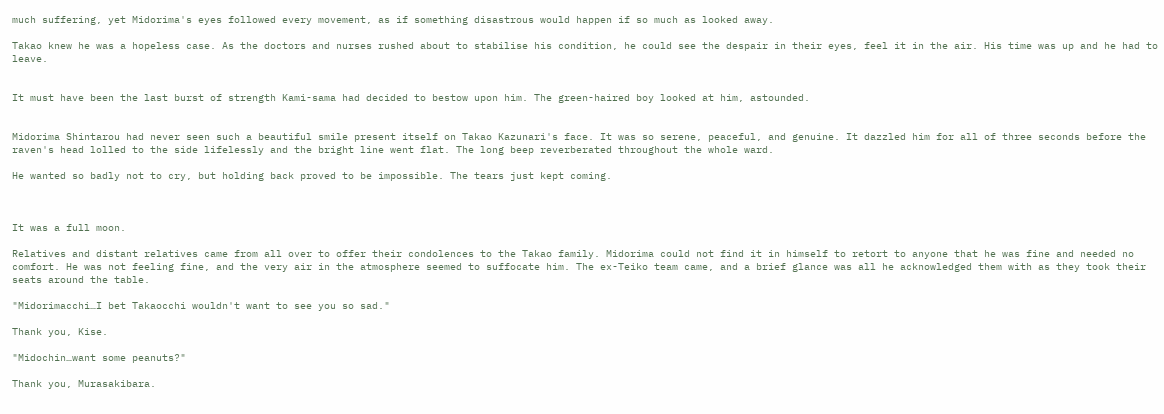much suffering, yet Midorima's eyes followed every movement, as if something disastrous would happen if so much as looked away.

Takao knew he was a hopeless case. As the doctors and nurses rushed about to stabilise his condition, he could see the despair in their eyes, feel it in the air. His time was up and he had to leave.


It must have been the last burst of strength Kami-sama had decided to bestow upon him. The green-haired boy looked at him, astounded.


Midorima Shintarou had never seen such a beautiful smile present itself on Takao Kazunari's face. It was so serene, peaceful, and genuine. It dazzled him for all of three seconds before the raven's head lolled to the side lifelessly and the bright line went flat. The long beep reverberated throughout the whole ward.

He wanted so badly not to cry, but holding back proved to be impossible. The tears just kept coming.



It was a full moon.

Relatives and distant relatives came from all over to offer their condolences to the Takao family. Midorima could not find it in himself to retort to anyone that he was fine and needed no comfort. He was not feeling fine, and the very air in the atmosphere seemed to suffocate him. The ex-Teiko team came, and a brief glance was all he acknowledged them with as they took their seats around the table.

"Midorimacchi…I bet Takaocchi wouldn't want to see you so sad."

Thank you, Kise.

"Midochin…want some peanuts?"

Thank you, Murasakibara.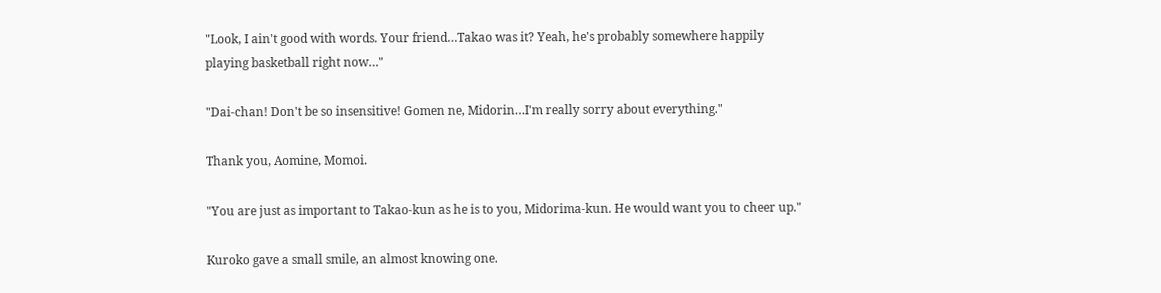"Look, I ain't good with words. Your friend…Takao was it? Yeah, he's probably somewhere happily playing basketball right now…"

"Dai-chan! Don't be so insensitive! Gomen ne, Midorin…I'm really sorry about everything."

Thank you, Aomine, Momoi.

"You are just as important to Takao-kun as he is to you, Midorima-kun. He would want you to cheer up."

Kuroko gave a small smile, an almost knowing one.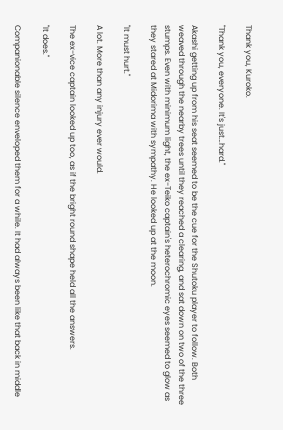Thank you, Kuroko.

"Thank you, everyone. It's just…hard."

Akashi getting up from his seat seemed to be the cue for the Shutoku player to follow. Both weaved through the nearby trees until they reached a clearing, and sat down on two of the three stumps. Even with minimum light, the ex-Teiko captain's heterochromic eyes seemed to glow as they stared at Midorima with sympathy. He looked up at the moon.

"It must hurt."

A lot. More than any injury ever would.

The ex-vice captain looked up too, as if the bright round shape held all the answers.

"It does."

Companionable silence enveloped them for a while. It had always been like that back in middle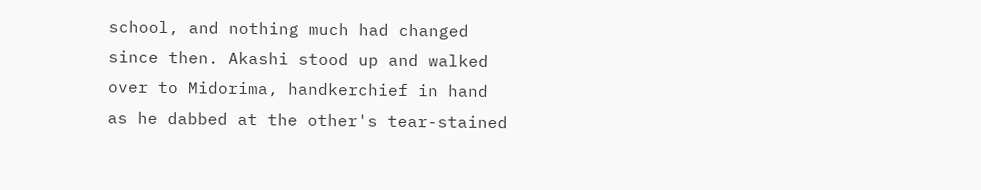school, and nothing much had changed since then. Akashi stood up and walked over to Midorima, handkerchief in hand as he dabbed at the other's tear-stained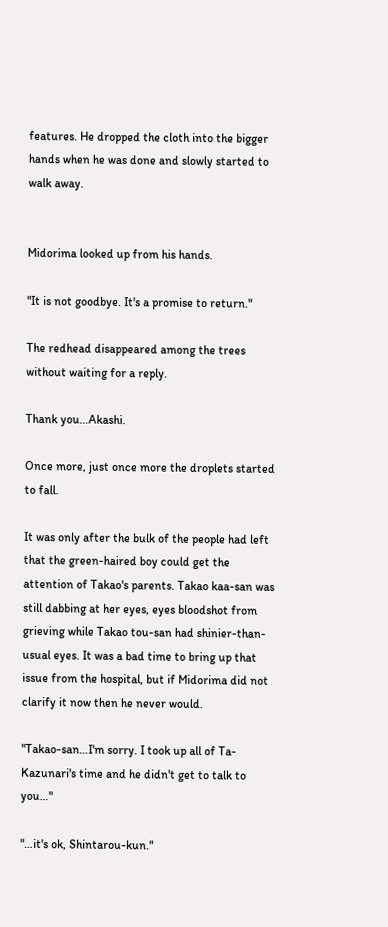features. He dropped the cloth into the bigger hands when he was done and slowly started to walk away.


Midorima looked up from his hands.

"It is not goodbye. It's a promise to return."

The redhead disappeared among the trees without waiting for a reply.

Thank you…Akashi.

Once more, just once more the droplets started to fall.

It was only after the bulk of the people had left that the green-haired boy could get the attention of Takao's parents. Takao kaa-san was still dabbing at her eyes, eyes bloodshot from grieving while Takao tou-san had shinier-than-usual eyes. It was a bad time to bring up that issue from the hospital, but if Midorima did not clarify it now then he never would.

"Takao-san…I'm sorry. I took up all of Ta-Kazunari's time and he didn't get to talk to you…"

"…it's ok, Shintarou-kun."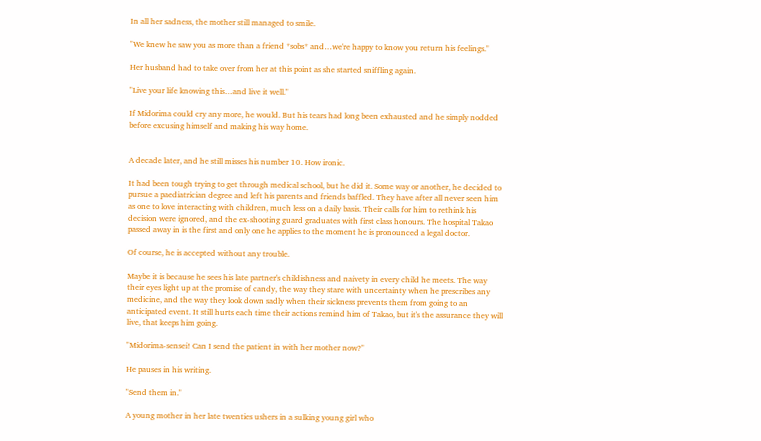In all her sadness, the mother still managed to smile.

"We knew he saw you as more than a friend *sobs* and…we're happy to know you return his feelings."

Her husband had to take over from her at this point as she started sniffling again.

"Live your life knowing this…and live it well."

If Midorima could cry any more, he would. But his tears had long been exhausted and he simply nodded before excusing himself and making his way home.


A decade later, and he still misses his number 10. How ironic.

It had been tough trying to get through medical school, but he did it. Some way or another, he decided to pursue a paediatrician degree and left his parents and friends baffled. They have after all never seen him as one to love interacting with children, much less on a daily basis. Their calls for him to rethink his decision were ignored, and the ex-shooting guard graduates with first class honours. The hospital Takao passed away in is the first and only one he applies to the moment he is pronounced a legal doctor.

Of course, he is accepted without any trouble.

Maybe it is because he sees his late partner's childishness and naivety in every child he meets. The way their eyes light up at the promise of candy, the way they stare with uncertainty when he prescribes any medicine, and the way they look down sadly when their sickness prevents them from going to an anticipated event. It still hurts each time their actions remind him of Takao, but it's the assurance they will live, that keeps him going.

"Midorima-sensei! Can I send the patient in with her mother now?"

He pauses in his writing.

"Send them in."

A young mother in her late twenties ushers in a sulking young girl who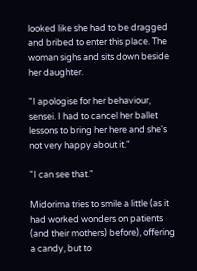looked like she had to be dragged and bribed to enter this place. The woman sighs and sits down beside her daughter.

"I apologise for her behaviour, sensei. I had to cancel her ballet lessons to bring her here and she's not very happy about it."

"I can see that."

Midorima tries to smile a little (as it had worked wonders on patients (and their mothers) before), offering a candy, but to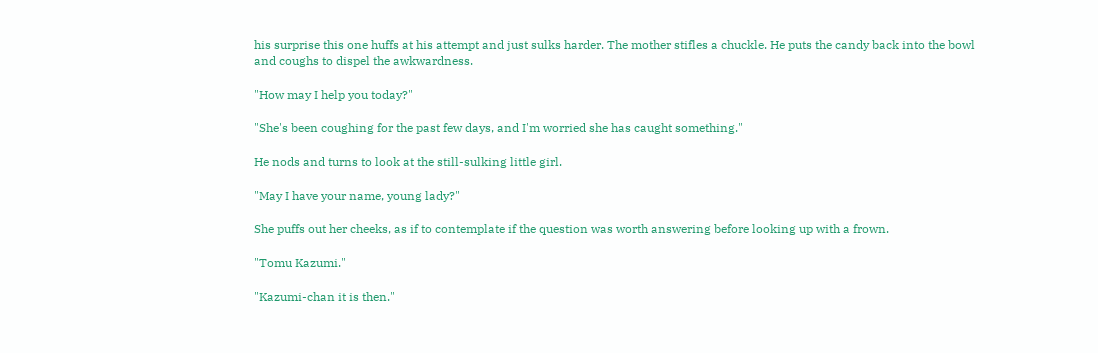his surprise this one huffs at his attempt and just sulks harder. The mother stifles a chuckle. He puts the candy back into the bowl and coughs to dispel the awkwardness.

"How may I help you today?"

"She's been coughing for the past few days, and I'm worried she has caught something."

He nods and turns to look at the still-sulking little girl.

"May I have your name, young lady?"

She puffs out her cheeks, as if to contemplate if the question was worth answering before looking up with a frown.

"Tomu Kazumi."

"Kazumi-chan it is then."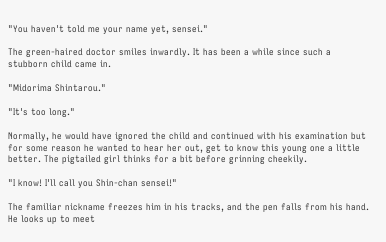"You haven't told me your name yet, sensei."

The green-haired doctor smiles inwardly. It has been a while since such a stubborn child came in.

"Midorima Shintarou."

"It's too long."

Normally, he would have ignored the child and continued with his examination but for some reason he wanted to hear her out, get to know this young one a little better. The pigtailed girl thinks for a bit before grinning cheekily.

"I know! I'll call you Shin-chan sensei!"

The familiar nickname freezes him in his tracks, and the pen falls from his hand. He looks up to meet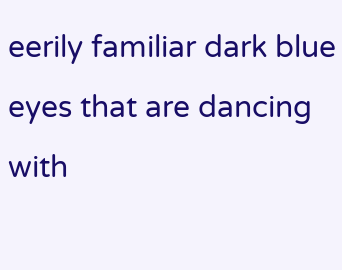eerily familiar dark blue eyes that are dancing with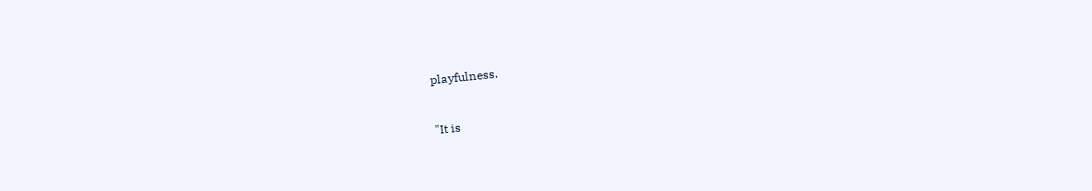playfulness.


"It is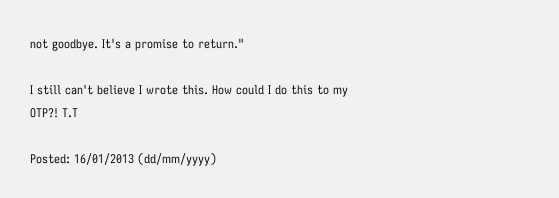not goodbye. It's a promise to return."

I still can't believe I wrote this. How could I do this to my OTP?! T.T

Posted: 16/01/2013 (dd/mm/yyyy)